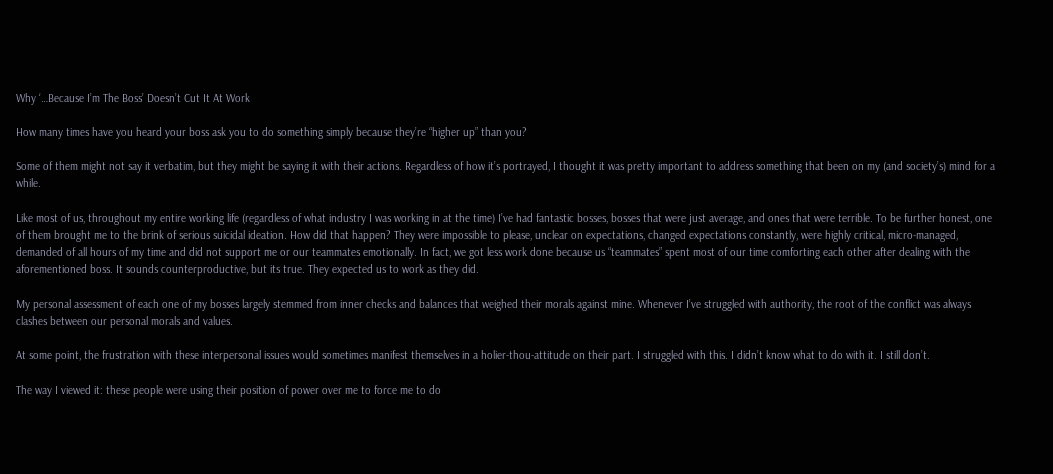Why ‘…Because I’m The Boss’ Doesn’t Cut It At Work

How many times have you heard your boss ask you to do something simply because they’re “higher up” than you?

Some of them might not say it verbatim, but they might be saying it with their actions. Regardless of how it’s portrayed, I thought it was pretty important to address something that been on my (and society’s) mind for a while.

Like most of us, throughout my entire working life (regardless of what industry I was working in at the time) I’ve had fantastic bosses, bosses that were just average, and ones that were terrible. To be further honest, one of them brought me to the brink of serious suicidal ideation. How did that happen? They were impossible to please, unclear on expectations, changed expectations constantly, were highly critical, micro-managed, demanded of all hours of my time and did not support me or our teammates emotionally. In fact, we got less work done because us “teammates” spent most of our time comforting each other after dealing with the aforementioned boss. It sounds counterproductive, but its true. They expected us to work as they did.

My personal assessment of each one of my bosses largely stemmed from inner checks and balances that weighed their morals against mine. Whenever I’ve struggled with authority, the root of the conflict was always clashes between our personal morals and values.

At some point, the frustration with these interpersonal issues would sometimes manifest themselves in a holier-thou-attitude on their part. I struggled with this. I didn’t know what to do with it. I still don’t.

The way I viewed it: these people were using their position of power over me to force me to do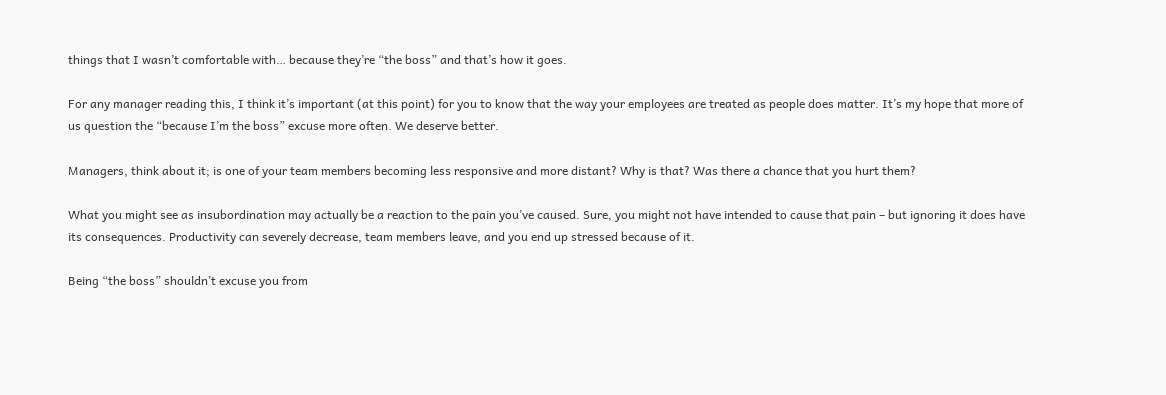things that I wasn’t comfortable with… because they’re “the boss” and that’s how it goes.

For any manager reading this, I think it’s important (at this point) for you to know that the way your employees are treated as people does matter. It’s my hope that more of us question the “because I’m the boss” excuse more often. We deserve better.

Managers, think about it; is one of your team members becoming less responsive and more distant? Why is that? Was there a chance that you hurt them?

What you might see as insubordination may actually be a reaction to the pain you’ve caused. Sure, you might not have intended to cause that pain – but ignoring it does have its consequences. Productivity can severely decrease, team members leave, and you end up stressed because of it.

Being “the boss” shouldn’t excuse you from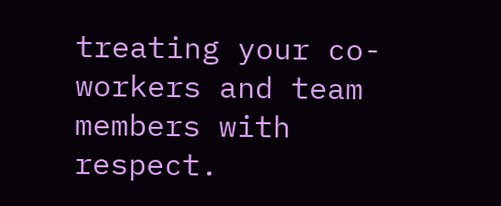treating your co-workers and team members with respect.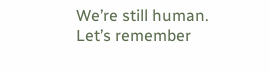We’re still human. Let’s remember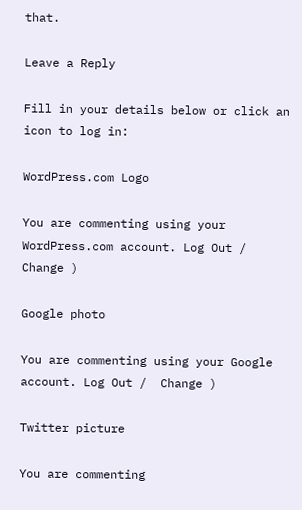that.

Leave a Reply

Fill in your details below or click an icon to log in:

WordPress.com Logo

You are commenting using your WordPress.com account. Log Out /  Change )

Google photo

You are commenting using your Google account. Log Out /  Change )

Twitter picture

You are commenting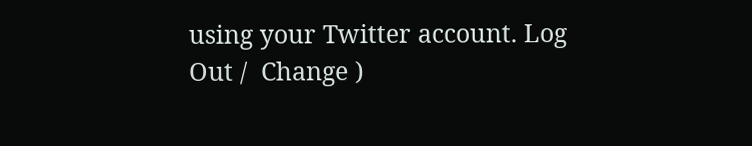using your Twitter account. Log Out /  Change )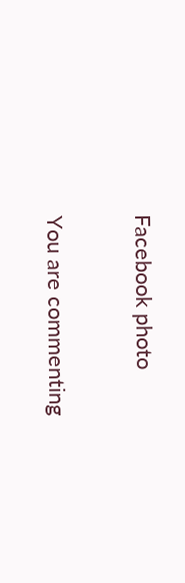Facebook photo

You are commenting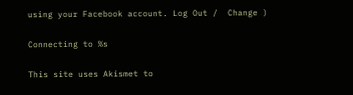using your Facebook account. Log Out /  Change )

Connecting to %s

This site uses Akismet to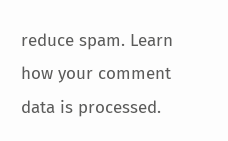reduce spam. Learn how your comment data is processed.